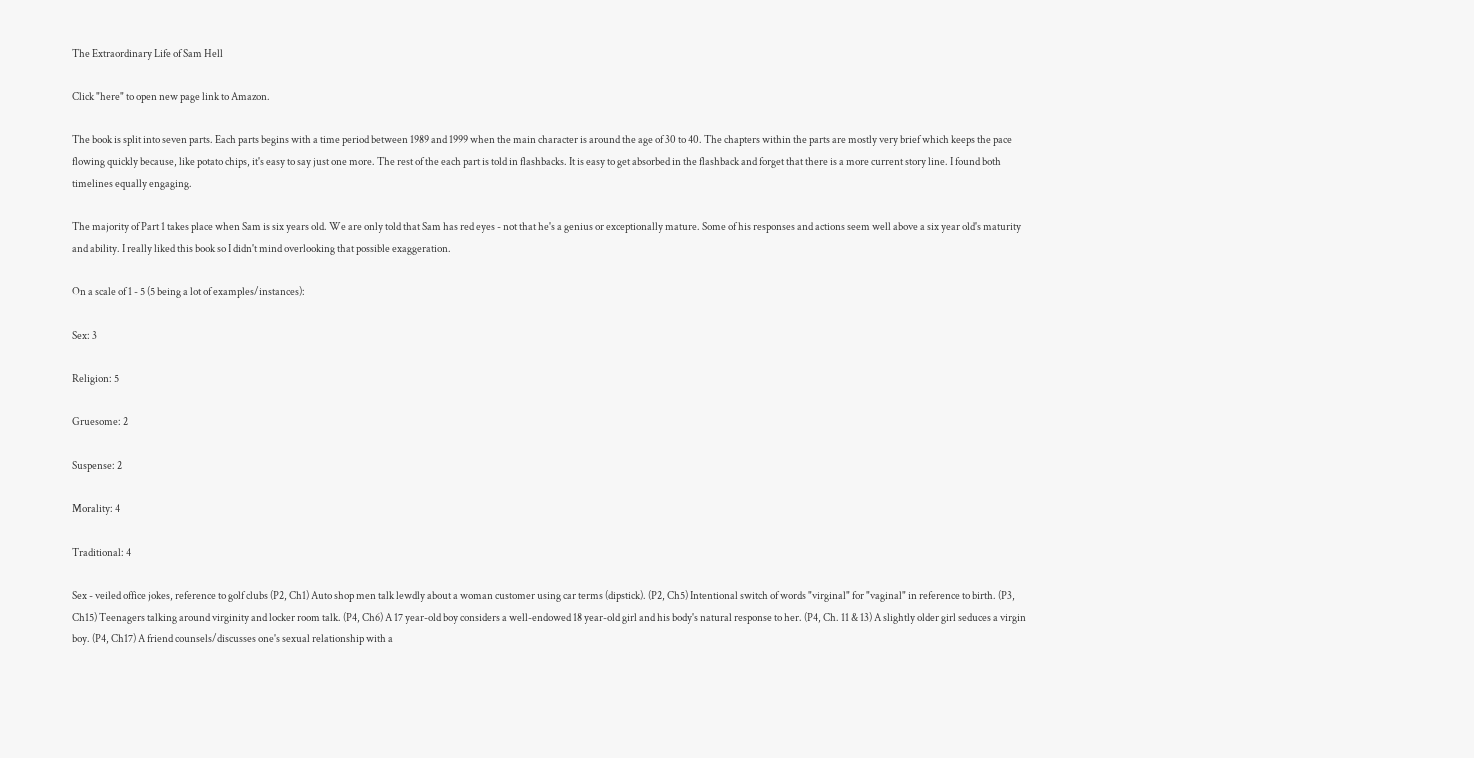The Extraordinary Life of Sam Hell

Click "here" to open new page link to Amazon.

The book is split into seven parts. Each parts begins with a time period between 1989 and 1999 when the main character is around the age of 30 to 40. The chapters within the parts are mostly very brief which keeps the pace flowing quickly because, like potato chips, it's easy to say just one more. The rest of the each part is told in flashbacks. It is easy to get absorbed in the flashback and forget that there is a more current story line. I found both timelines equally engaging.

The majority of Part 1 takes place when Sam is six years old. We are only told that Sam has red eyes - not that he's a genius or exceptionally mature. Some of his responses and actions seem well above a six year old's maturity and ability. I really liked this book so I didn't mind overlooking that possible exaggeration.

On a scale of 1 - 5 (5 being a lot of examples/instances):

Sex: 3

Religion: 5

Gruesome: 2

Suspense: 2

Morality: 4

Traditional: 4

Sex - veiled office jokes, reference to golf clubs (P2, Ch1) Auto shop men talk lewdly about a woman customer using car terms (dipstick). (P2, Ch5) Intentional switch of words "virginal" for "vaginal" in reference to birth. (P3, Ch15) Teenagers talking around virginity and locker room talk. (P4, Ch6) A 17 year-old boy considers a well-endowed 18 year-old girl and his body's natural response to her. (P4, Ch. 11 & 13) A slightly older girl seduces a virgin boy. (P4, Ch17) A friend counsels/discusses one's sexual relationship with a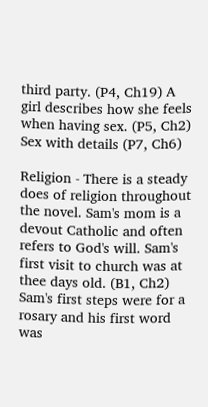third party. (P4, Ch19) A girl describes how she feels when having sex. (P5, Ch2) Sex with details (P7, Ch6)

Religion - There is a steady does of religion throughout the novel. Sam's mom is a devout Catholic and often refers to God's will. Sam's first visit to church was at thee days old. (B1, Ch2) Sam's first steps were for a rosary and his first word was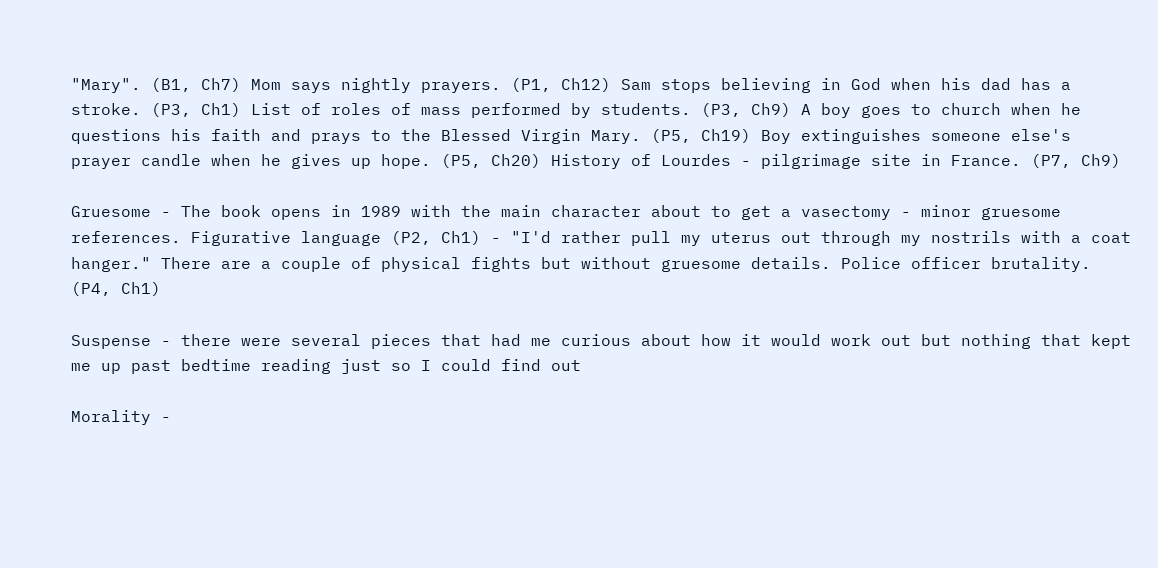"Mary". (B1, Ch7) Mom says nightly prayers. (P1, Ch12) Sam stops believing in God when his dad has a stroke. (P3, Ch1) List of roles of mass performed by students. (P3, Ch9) A boy goes to church when he questions his faith and prays to the Blessed Virgin Mary. (P5, Ch19) Boy extinguishes someone else's prayer candle when he gives up hope. (P5, Ch20) History of Lourdes - pilgrimage site in France. (P7, Ch9)

Gruesome - The book opens in 1989 with the main character about to get a vasectomy - minor gruesome references. Figurative language (P2, Ch1) - "I'd rather pull my uterus out through my nostrils with a coat hanger." There are a couple of physical fights but without gruesome details. Police officer brutality. (P4, Ch1)

Suspense - there were several pieces that had me curious about how it would work out but nothing that kept me up past bedtime reading just so I could find out

Morality -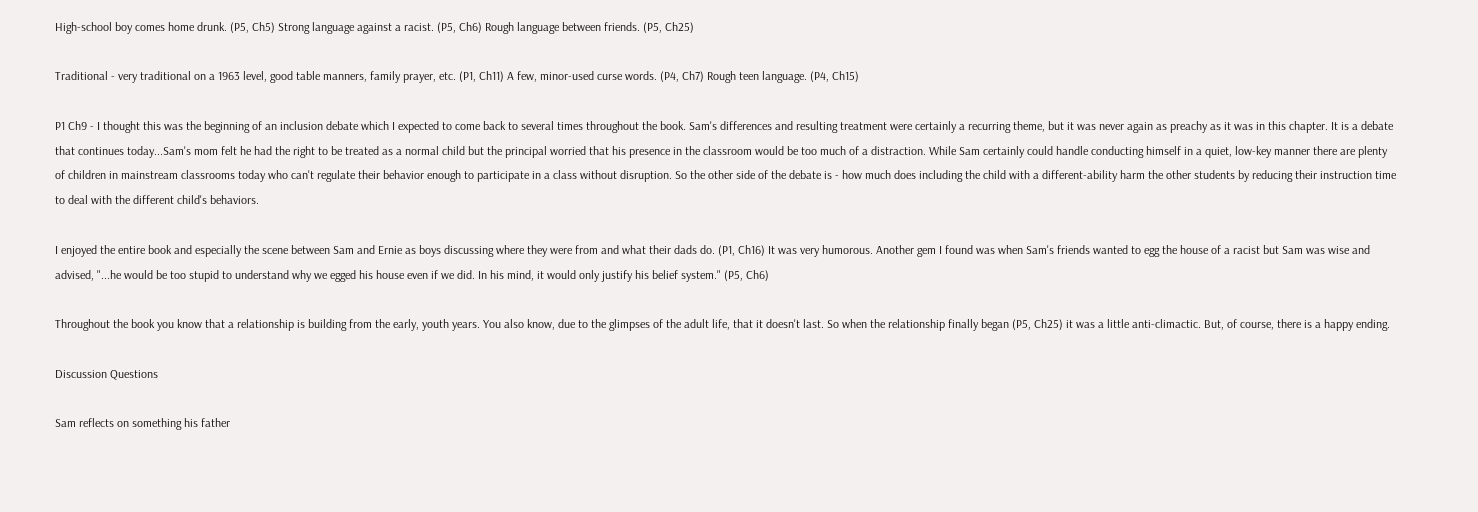High-school boy comes home drunk. (P5, Ch5) Strong language against a racist. (P5, Ch6) Rough language between friends. (P5, Ch25)

Traditional - very traditional on a 1963 level, good table manners, family prayer, etc. (P1, Ch11) A few, minor-used curse words. (P4, Ch7) Rough teen language. (P4, Ch15)

P1 Ch9 - I thought this was the beginning of an inclusion debate which I expected to come back to several times throughout the book. Sam's differences and resulting treatment were certainly a recurring theme, but it was never again as preachy as it was in this chapter. It is a debate that continues today...Sam's mom felt he had the right to be treated as a normal child but the principal worried that his presence in the classroom would be too much of a distraction. While Sam certainly could handle conducting himself in a quiet, low-key manner there are plenty of children in mainstream classrooms today who can't regulate their behavior enough to participate in a class without disruption. So the other side of the debate is - how much does including the child with a different-ability harm the other students by reducing their instruction time to deal with the different child's behaviors.

I enjoyed the entire book and especially the scene between Sam and Ernie as boys discussing where they were from and what their dads do. (P1, Ch16) It was very humorous. Another gem I found was when Sam's friends wanted to egg the house of a racist but Sam was wise and advised, "...he would be too stupid to understand why we egged his house even if we did. In his mind, it would only justify his belief system." (P5, Ch6)

Throughout the book you know that a relationship is building from the early, youth years. You also know, due to the glimpses of the adult life, that it doesn't last. So when the relationship finally began (P5, Ch25) it was a little anti-climactic. But, of course, there is a happy ending.

Discussion Questions

Sam reflects on something his father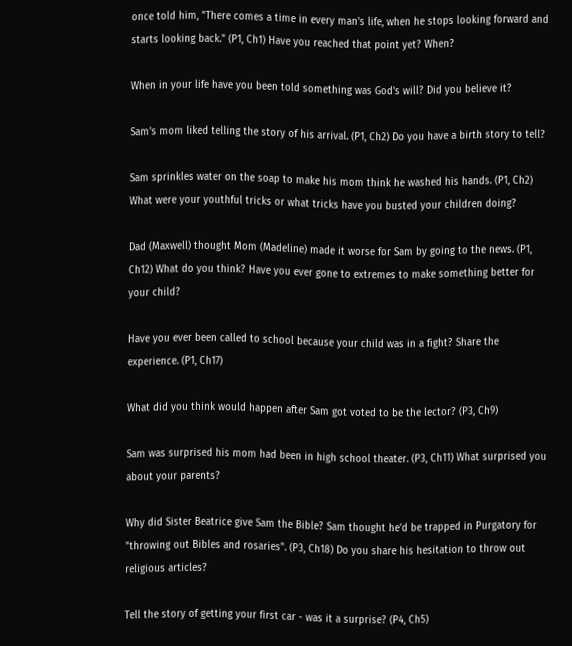once told him, "There comes a time in every man's life, when he stops looking forward and starts looking back." (P1, Ch1) Have you reached that point yet? When?

When in your life have you been told something was God's will? Did you believe it?

Sam's mom liked telling the story of his arrival. (P1, Ch2) Do you have a birth story to tell?

Sam sprinkles water on the soap to make his mom think he washed his hands. (P1, Ch2) What were your youthful tricks or what tricks have you busted your children doing?

Dad (Maxwell) thought Mom (Madeline) made it worse for Sam by going to the news. (P1, Ch12) What do you think? Have you ever gone to extremes to make something better for your child?

Have you ever been called to school because your child was in a fight? Share the experience. (P1, Ch17)

What did you think would happen after Sam got voted to be the lector? (P3, Ch9)

Sam was surprised his mom had been in high school theater. (P3, Ch11) What surprised you about your parents?

Why did Sister Beatrice give Sam the Bible? Sam thought he'd be trapped in Purgatory for "throwing out Bibles and rosaries". (P3, Ch18) Do you share his hesitation to throw out religious articles?

Tell the story of getting your first car - was it a surprise? (P4, Ch5)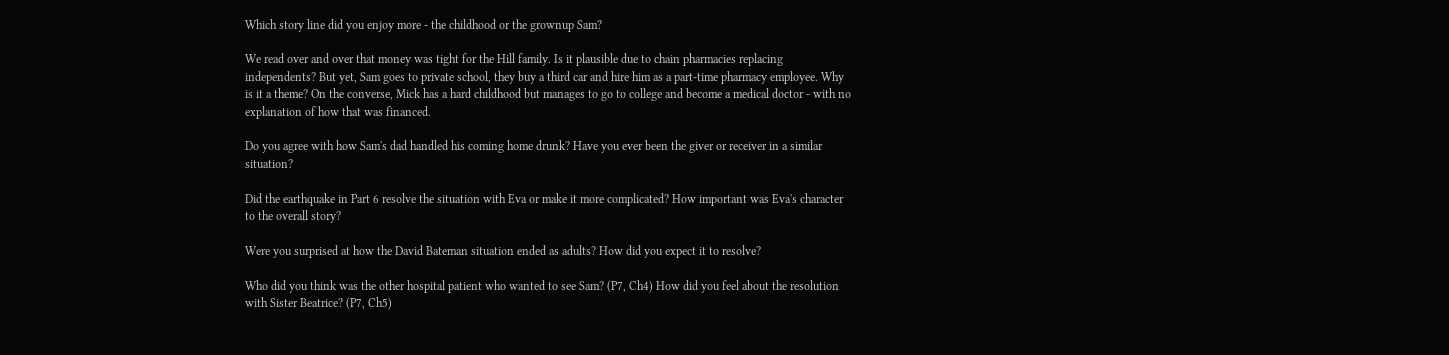Which story line did you enjoy more - the childhood or the grownup Sam?

We read over and over that money was tight for the Hill family. Is it plausible due to chain pharmacies replacing independents? But yet, Sam goes to private school, they buy a third car and hire him as a part-time pharmacy employee. Why is it a theme? On the converse, Mick has a hard childhood but manages to go to college and become a medical doctor - with no explanation of how that was financed.

Do you agree with how Sam's dad handled his coming home drunk? Have you ever been the giver or receiver in a similar situation?

Did the earthquake in Part 6 resolve the situation with Eva or make it more complicated? How important was Eva's character to the overall story?

Were you surprised at how the David Bateman situation ended as adults? How did you expect it to resolve?

Who did you think was the other hospital patient who wanted to see Sam? (P7, Ch4) How did you feel about the resolution with Sister Beatrice? (P7, Ch5)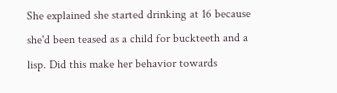She explained she started drinking at 16 because she'd been teased as a child for buckteeth and a lisp. Did this make her behavior towards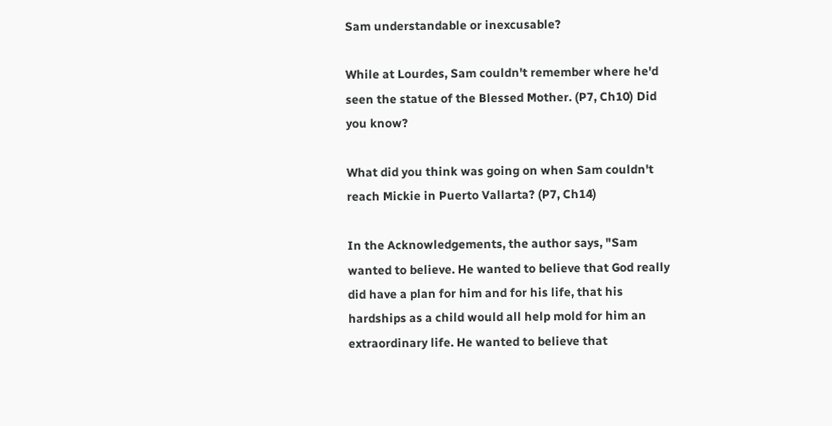Sam understandable or inexcusable?

While at Lourdes, Sam couldn't remember where he'd seen the statue of the Blessed Mother. (P7, Ch10) Did you know?

What did you think was going on when Sam couldn't reach Mickie in Puerto Vallarta? (P7, Ch14)

In the Acknowledgements, the author says, "Sam wanted to believe. He wanted to believe that God really did have a plan for him and for his life, that his hardships as a child would all help mold for him an extraordinary life. He wanted to believe that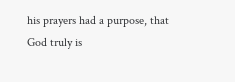his prayers had a purpose, that God truly is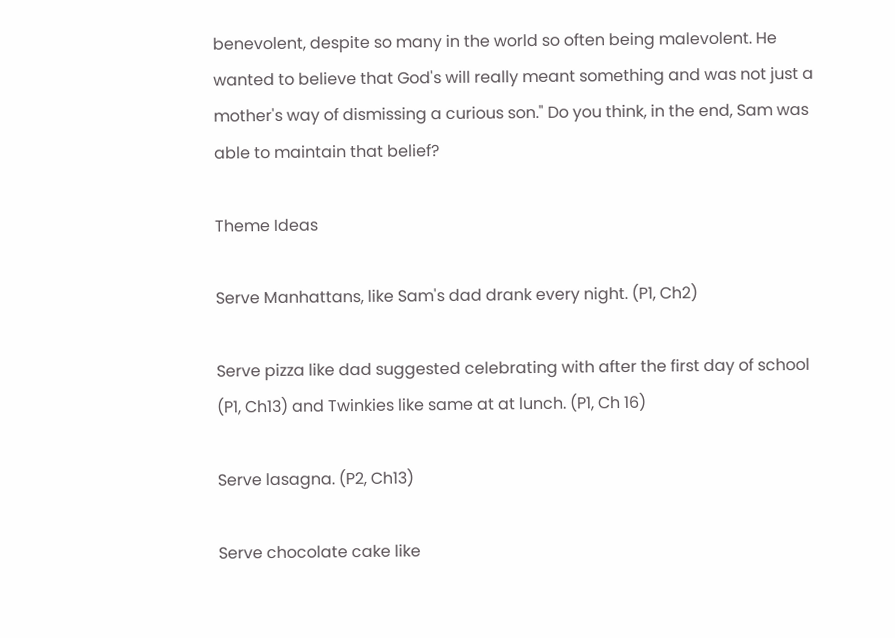benevolent, despite so many in the world so often being malevolent. He wanted to believe that God's will really meant something and was not just a mother's way of dismissing a curious son." Do you think, in the end, Sam was able to maintain that belief?

Theme Ideas

Serve Manhattans, like Sam's dad drank every night. (P1, Ch2)

Serve pizza like dad suggested celebrating with after the first day of school (P1, Ch13) and Twinkies like same at at lunch. (P1, Ch 16)

Serve lasagna. (P2, Ch13)

Serve chocolate cake like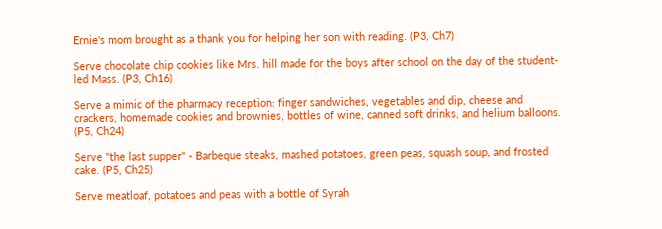Ernie's mom brought as a thank you for helping her son with reading. (P3, Ch7)

Serve chocolate chip cookies like Mrs. hill made for the boys after school on the day of the student-led Mass. (P3, Ch16)

Serve a mimic of the pharmacy reception: finger sandwiches, vegetables and dip, cheese and crackers, homemade cookies and brownies, bottles of wine, canned soft drinks, and helium balloons. (P5, Ch24)

Serve "the last supper" - Barbeque steaks, mashed potatoes, green peas, squash soup, and frosted cake. (P5, Ch25)

Serve meatloaf, potatoes and peas with a bottle of Syrah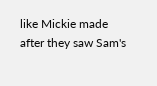like Mickie made after they saw Sam's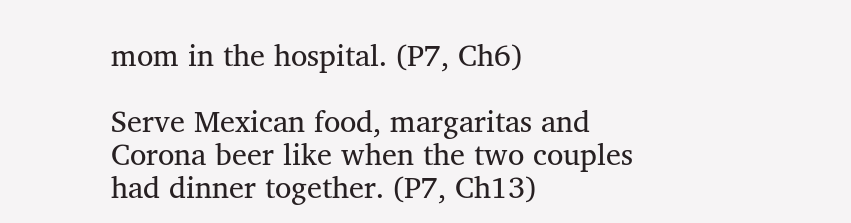mom in the hospital. (P7, Ch6)

Serve Mexican food, margaritas and Corona beer like when the two couples had dinner together. (P7, Ch13)